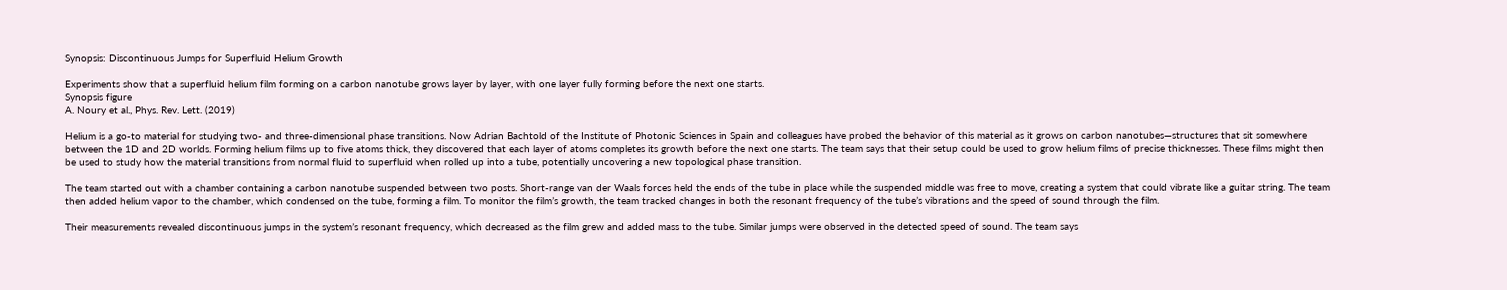Synopsis: Discontinuous Jumps for Superfluid Helium Growth

Experiments show that a superfluid helium film forming on a carbon nanotube grows layer by layer, with one layer fully forming before the next one starts.
Synopsis figure
A. Noury et al., Phys. Rev. Lett. (2019)

Helium is a go-to material for studying two- and three-dimensional phase transitions. Now Adrian Bachtold of the Institute of Photonic Sciences in Spain and colleagues have probed the behavior of this material as it grows on carbon nanotubes—structures that sit somewhere between the 1D and 2D worlds. Forming helium films up to five atoms thick, they discovered that each layer of atoms completes its growth before the next one starts. The team says that their setup could be used to grow helium films of precise thicknesses. These films might then be used to study how the material transitions from normal fluid to superfluid when rolled up into a tube, potentially uncovering a new topological phase transition.

The team started out with a chamber containing a carbon nanotube suspended between two posts. Short-range van der Waals forces held the ends of the tube in place while the suspended middle was free to move, creating a system that could vibrate like a guitar string. The team then added helium vapor to the chamber, which condensed on the tube, forming a film. To monitor the film’s growth, the team tracked changes in both the resonant frequency of the tube’s vibrations and the speed of sound through the film.

Their measurements revealed discontinuous jumps in the system’s resonant frequency, which decreased as the film grew and added mass to the tube. Similar jumps were observed in the detected speed of sound. The team says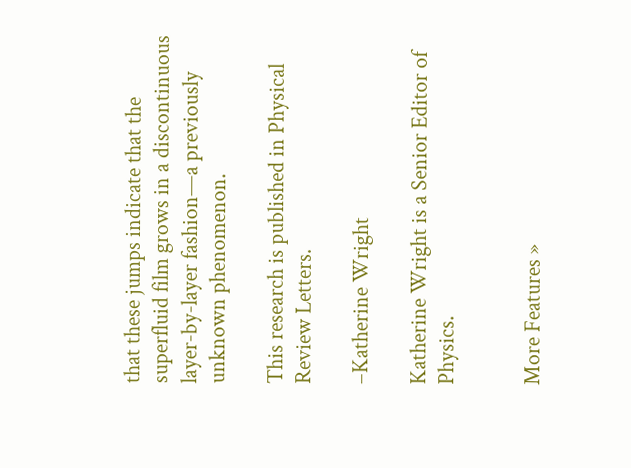that these jumps indicate that the superfluid film grows in a discontinuous layer-by-layer fashion—a previously unknown phenomenon.

This research is published in Physical Review Letters.

–Katherine Wright

Katherine Wright is a Senior Editor of Physics.


More Features »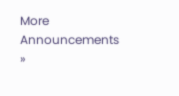More Announcements »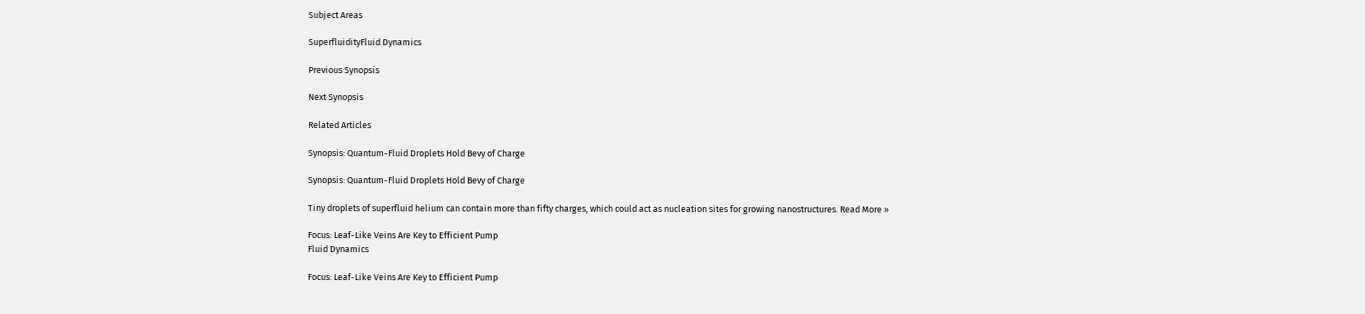Subject Areas

SuperfluidityFluid Dynamics

Previous Synopsis

Next Synopsis

Related Articles

Synopsis: Quantum-Fluid Droplets Hold Bevy of Charge

Synopsis: Quantum-Fluid Droplets Hold Bevy of Charge

Tiny droplets of superfluid helium can contain more than fifty charges, which could act as nucleation sites for growing nanostructures. Read More »

Focus: Leaf-Like Veins Are Key to Efficient Pump
Fluid Dynamics

Focus: Leaf-Like Veins Are Key to Efficient Pump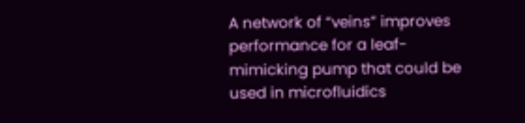A network of “veins” improves performance for a leaf-mimicking pump that could be used in microfluidics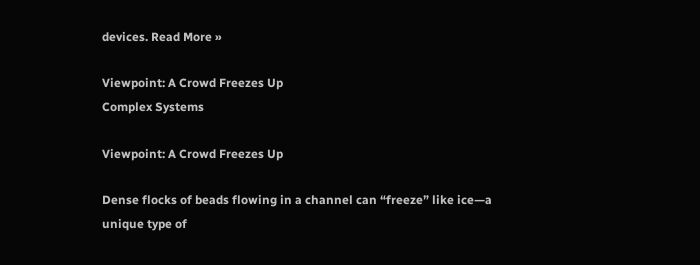devices. Read More »

Viewpoint: A Crowd Freezes Up
Complex Systems

Viewpoint: A Crowd Freezes Up

Dense flocks of beads flowing in a channel can “freeze” like ice—a unique type of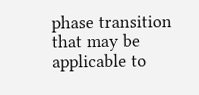phase transition that may be applicable to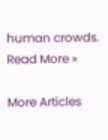human crowds. Read More »

More Articles